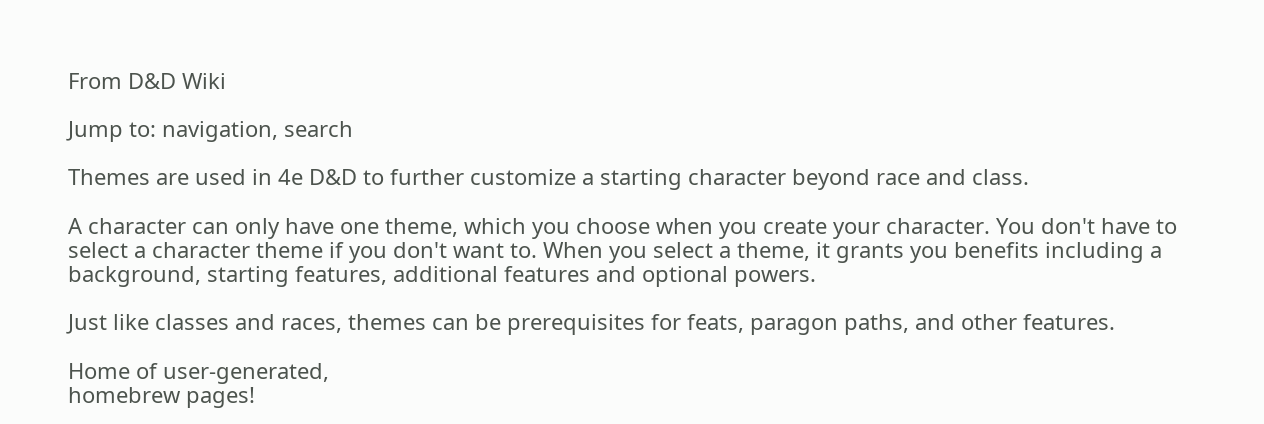From D&D Wiki

Jump to: navigation, search

Themes are used in 4e D&D to further customize a starting character beyond race and class.

A character can only have one theme, which you choose when you create your character. You don't have to select a character theme if you don't want to. When you select a theme, it grants you benefits including a background, starting features, additional features and optional powers.

Just like classes and races, themes can be prerequisites for feats, paragon paths, and other features.

Home of user-generated,
homebrew pages!